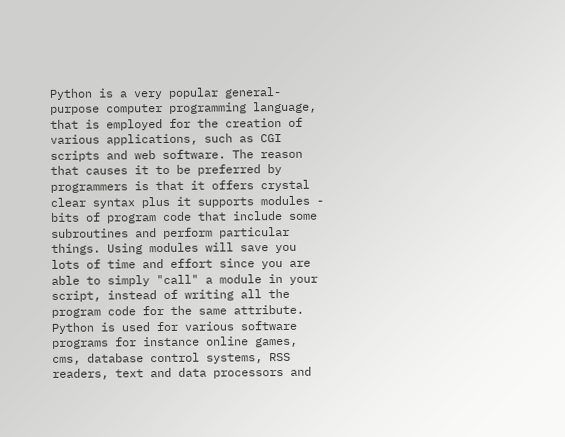Python is a very popular general-purpose computer programming language, that is employed for the creation of various applications, such as CGI scripts and web software. The reason that causes it to be preferred by programmers is that it offers crystal clear syntax plus it supports modules - bits of program code that include some subroutines and perform particular things. Using modules will save you lots of time and effort since you are able to simply "call" a module in your script, instead of writing all the program code for the same attribute. Python is used for various software programs for instance online games, cms, database control systems, RSS readers, text and data processors and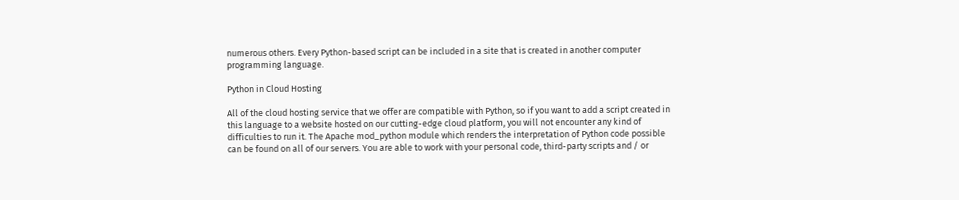numerous others. Every Python-based script can be included in a site that is created in another computer programming language.

Python in Cloud Hosting

All of the cloud hosting service that we offer are compatible with Python, so if you want to add a script created in this language to a website hosted on our cutting-edge cloud platform, you will not encounter any kind of difficulties to run it. The Apache mod_python module which renders the interpretation of Python code possible can be found on all of our servers. You are able to work with your personal code, third-party scripts and / or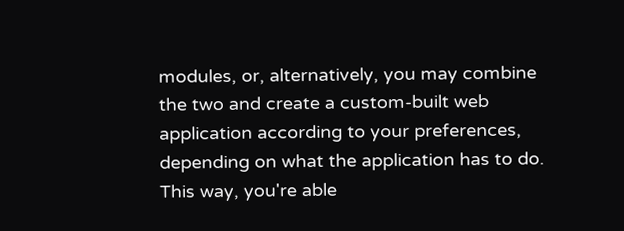modules, or, alternatively, you may combine the two and create a custom-built web application according to your preferences, depending on what the application has to do. This way, you're able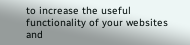to increase the useful functionality of your websites and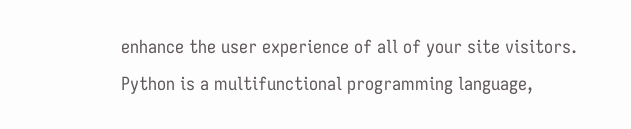enhance the user experience of all of your site visitors. Python is a multifunctional programming language,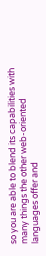so you are able to blend its capabilities with many things the other web-oriented languages offer and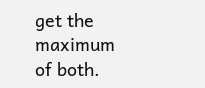get the maximum of both.